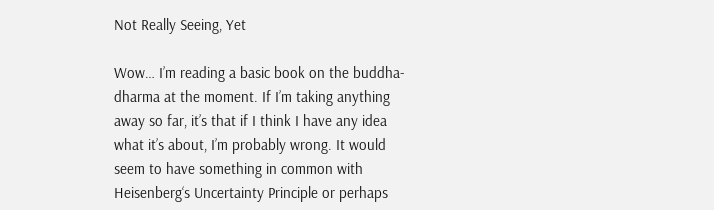Not Really Seeing, Yet

Wow… I’m reading a basic book on the buddha-dharma at the moment. If I’m taking anything away so far, it’s that if I think I have any idea what it’s about, I’m probably wrong. It would seem to have something in common with Heisenberg‘s Uncertainty Principle or perhaps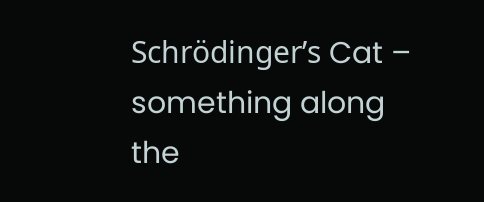Schrödinger’s Cat – something along the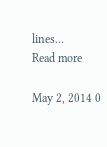lines…
Read more

May 2, 2014 0